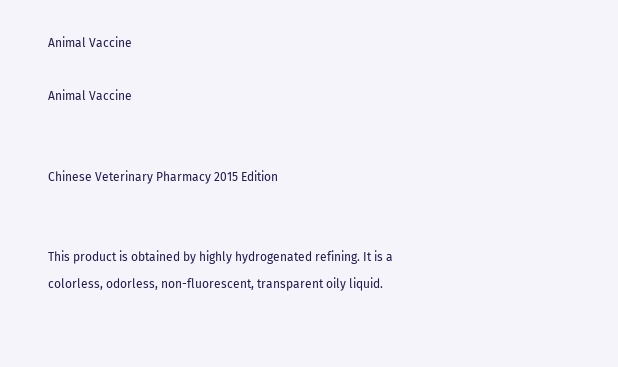Animal Vaccine

Animal Vaccine


Chinese Veterinary Pharmacy 2015 Edition


This product is obtained by highly hydrogenated refining. It is a colorless, odorless, non-fluorescent, transparent oily liquid.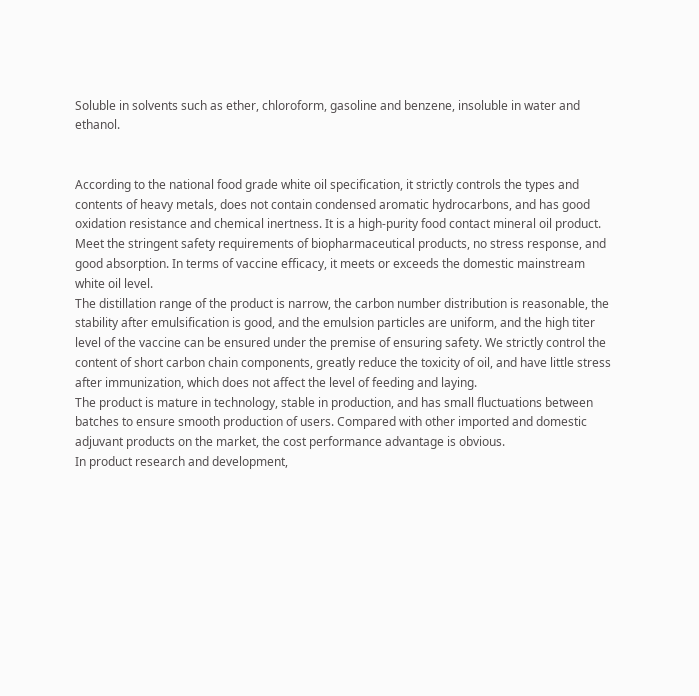Soluble in solvents such as ether, chloroform, gasoline and benzene, insoluble in water and ethanol.


According to the national food grade white oil specification, it strictly controls the types and contents of heavy metals, does not contain condensed aromatic hydrocarbons, and has good oxidation resistance and chemical inertness. It is a high-purity food contact mineral oil product.
Meet the stringent safety requirements of biopharmaceutical products, no stress response, and good absorption. In terms of vaccine efficacy, it meets or exceeds the domestic mainstream white oil level.
The distillation range of the product is narrow, the carbon number distribution is reasonable, the stability after emulsification is good, and the emulsion particles are uniform, and the high titer level of the vaccine can be ensured under the premise of ensuring safety. We strictly control the content of short carbon chain components, greatly reduce the toxicity of oil, and have little stress after immunization, which does not affect the level of feeding and laying.
The product is mature in technology, stable in production, and has small fluctuations between batches to ensure smooth production of users. Compared with other imported and domestic adjuvant products on the market, the cost performance advantage is obvious.
In product research and development,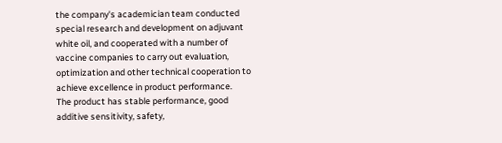the company's academician team conducted special research and development on adjuvant white oil, and cooperated with a number of vaccine companies to carry out evaluation, optimization and other technical cooperation to achieve excellence in product performance.
The product has stable performance, good additive sensitivity, safety,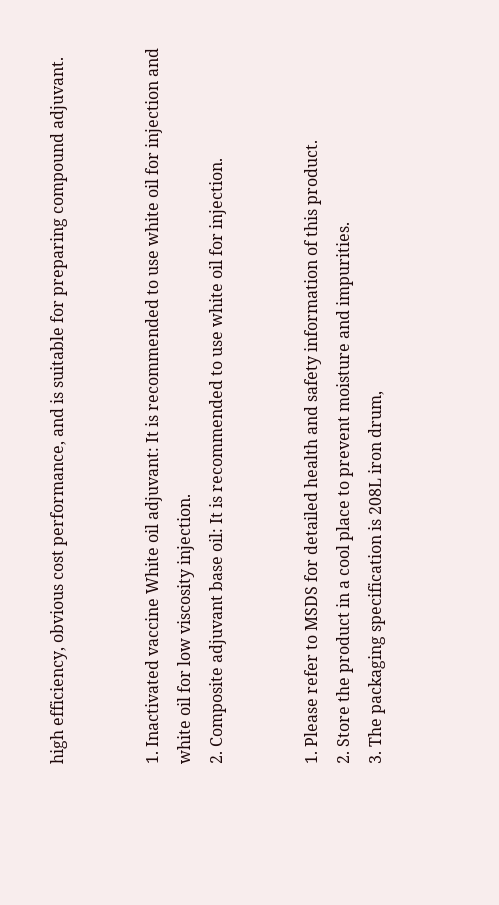high efficiency, obvious cost performance, and is suitable for preparing compound adjuvant.


1. Inactivated vaccine White oil adjuvant: It is recommended to use white oil for injection and white oil for low viscosity injection.
2. Composite adjuvant base oil: It is recommended to use white oil for injection.


1. Please refer to MSDS for detailed health and safety information of this product.
2. Store the product in a cool place to prevent moisture and impurities.
3. The packaging specification is 208L iron drum,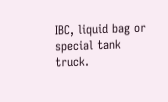IBC, liquid bag or special tank truck.